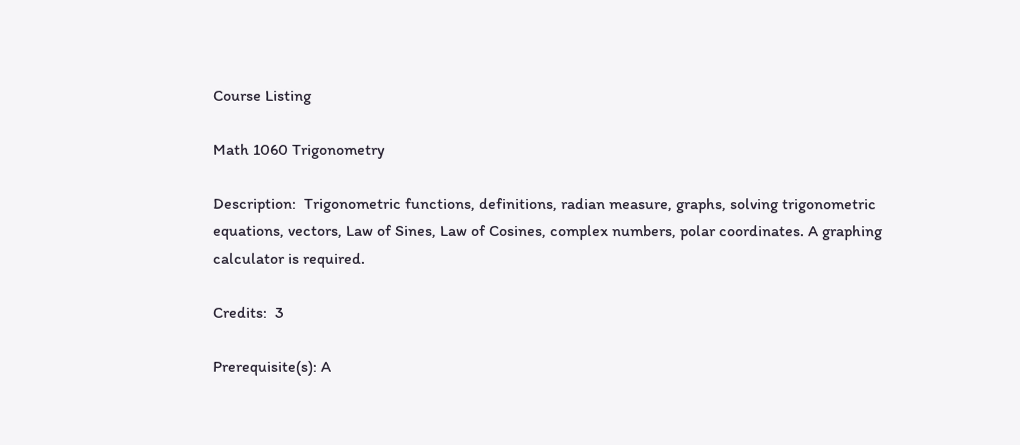Course Listing

Math 1060 Trigonometry

Description:  Trigonometric functions, definitions, radian measure, graphs, solving trigonometric equations, vectors, Law of Sines, Law of Cosines, complex numbers, polar coordinates. A graphing calculator is required.

Credits:  3

Prerequisite(s): A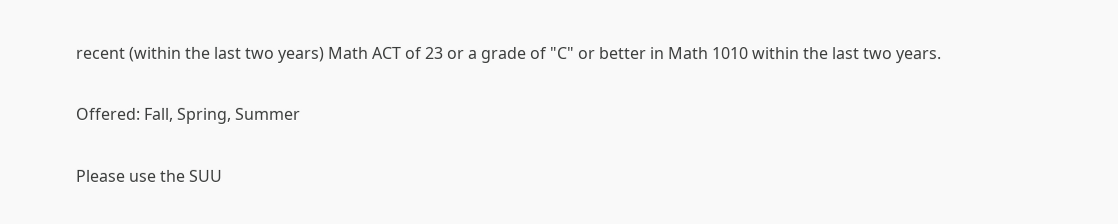recent (within the last two years) Math ACT of 23 or a grade of "C" or better in Math 1010 within the last two years.

Offered: Fall, Spring, Summer

Please use the SUU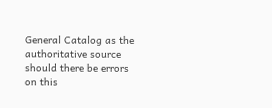General Catalog as the authoritative source should there be errors on this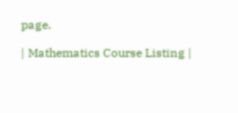page.

| Mathematics Course Listing |